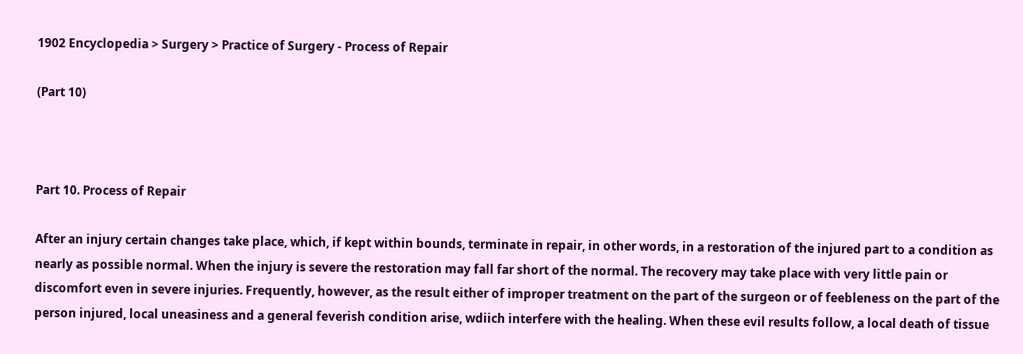1902 Encyclopedia > Surgery > Practice of Surgery - Process of Repair

(Part 10)



Part 10. Process of Repair

After an injury certain changes take place, which, if kept within bounds, terminate in repair, in other words, in a restoration of the injured part to a condition as nearly as possible normal. When the injury is severe the restoration may fall far short of the normal. The recovery may take place with very little pain or discomfort even in severe injuries. Frequently, however, as the result either of improper treatment on the part of the surgeon or of feebleness on the part of the person injured, local uneasiness and a general feverish condition arise, wdiich interfere with the healing. When these evil results follow, a local death of tissue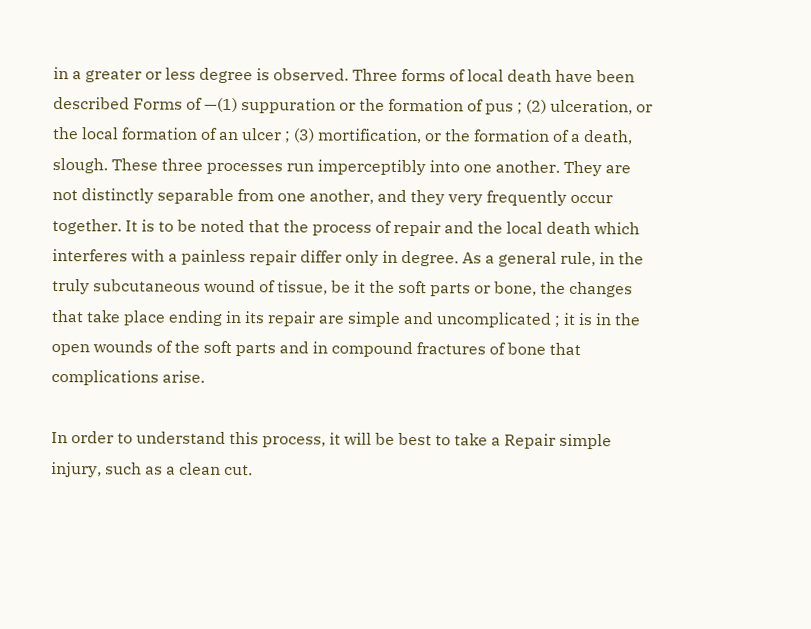in a greater or less degree is observed. Three forms of local death have been described Forms of —(1) suppuration or the formation of pus ; (2) ulceration, or the local formation of an ulcer ; (3) mortification, or the formation of a death, slough. These three processes run imperceptibly into one another. They are not distinctly separable from one another, and they very frequently occur together. It is to be noted that the process of repair and the local death which interferes with a painless repair differ only in degree. As a general rule, in the truly subcutaneous wound of tissue, be it the soft parts or bone, the changes that take place ending in its repair are simple and uncomplicated ; it is in the open wounds of the soft parts and in compound fractures of bone that complications arise.

In order to understand this process, it will be best to take a Repair simple injury, such as a clean cut.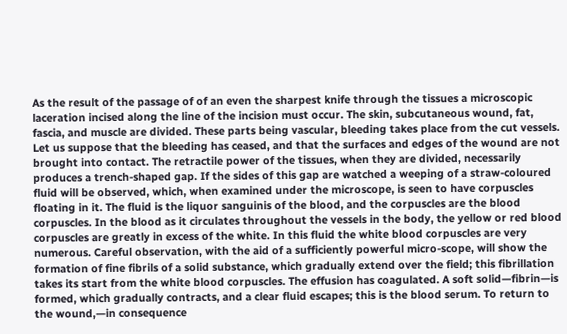As the result of the passage of of an even the sharpest knife through the tissues a microscopic laceration incised along the line of the incision must occur. The skin, subcutaneous wound, fat, fascia, and muscle are divided. These parts being vascular, bleeding takes place from the cut vessels. Let us suppose that the bleeding has ceased, and that the surfaces and edges of the wound are not brought into contact. The retractile power of the tissues, when they are divided, necessarily produces a trench-shaped gap. If the sides of this gap are watched a weeping of a straw-coloured fluid will be observed, which, when examined under the microscope, is seen to have corpuscles floating in it. The fluid is the liquor sanguinis of the blood, and the corpuscles are the blood corpuscles. In the blood as it circulates throughout the vessels in the body, the yellow or red blood corpuscles are greatly in excess of the white. In this fluid the white blood corpuscles are very numerous. Careful observation, with the aid of a sufficiently powerful micro-scope, will show the formation of fine fibrils of a solid substance, which gradually extend over the field; this fibrillation takes its start from the white blood corpuscles. The effusion has coagulated. A soft solid—fibrin—is formed, which gradually contracts, and a clear fluid escapes; this is the blood serum. To return to the wound,—in consequence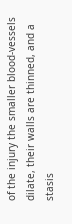of the injury the smaller blood-vessels dilate, their walls are thinned, and a stasis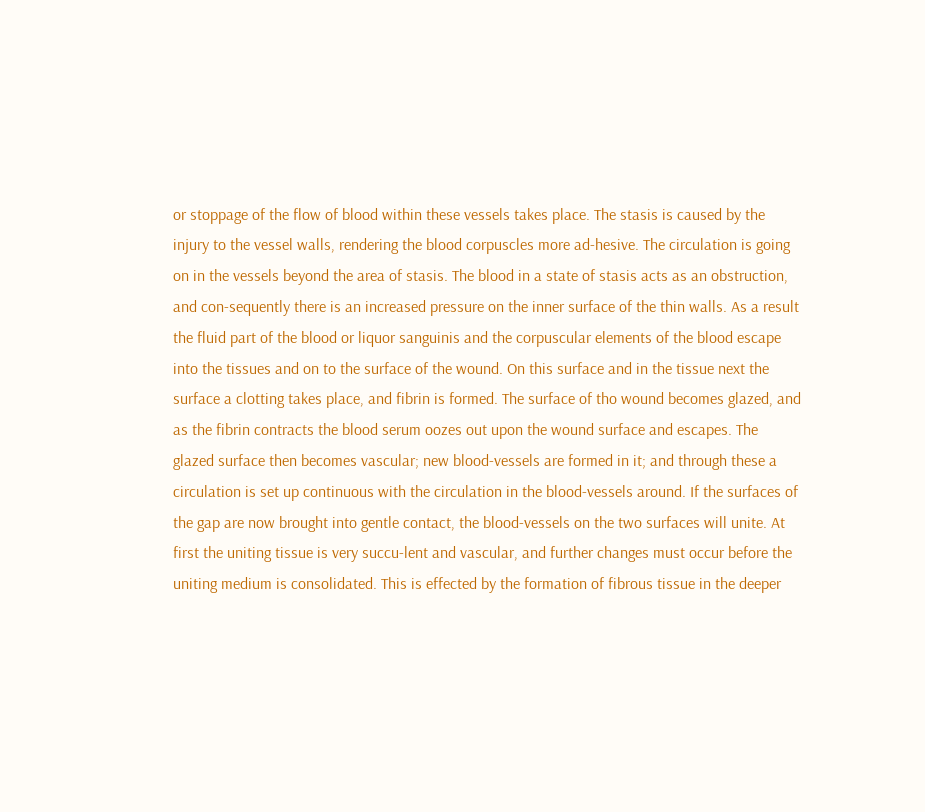or stoppage of the flow of blood within these vessels takes place. The stasis is caused by the injury to the vessel walls, rendering the blood corpuscles more ad-hesive. The circulation is going on in the vessels beyond the area of stasis. The blood in a state of stasis acts as an obstruction, and con-sequently there is an increased pressure on the inner surface of the thin walls. As a result the fluid part of the blood or liquor sanguinis and the corpuscular elements of the blood escape into the tissues and on to the surface of the wound. On this surface and in the tissue next the surface a clotting takes place, and fibrin is formed. The surface of tho wound becomes glazed, and as the fibrin contracts the blood serum oozes out upon the wound surface and escapes. The glazed surface then becomes vascular; new blood-vessels are formed in it; and through these a circulation is set up continuous with the circulation in the blood-vessels around. If the surfaces of the gap are now brought into gentle contact, the blood-vessels on the two surfaces will unite. At first the uniting tissue is very succu-lent and vascular, and further changes must occur before the uniting medium is consolidated. This is effected by the formation of fibrous tissue in the deeper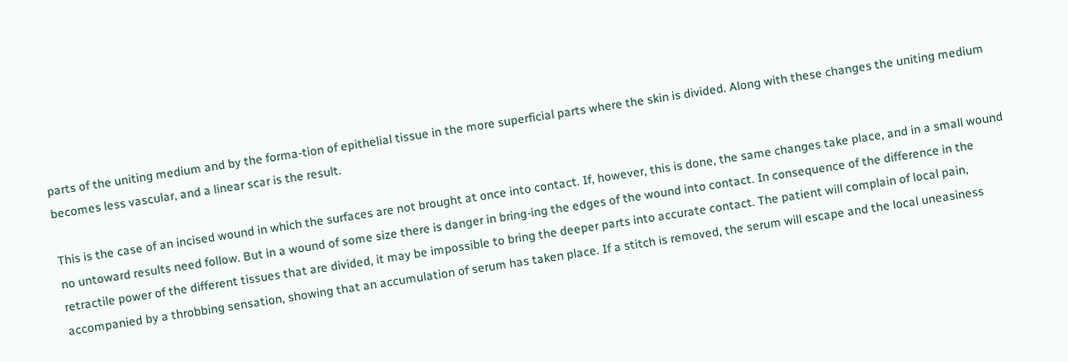parts of the uniting medium and by the forma-tion of epithelial tissue in the more superficial parts where the skin is divided. Along with these changes the uniting medium becomes less vascular, and a linear scar is the result.

This is the case of an incised wound in which the surfaces are not brought at once into contact. If, however, this is done, the same changes take place, and in a small wound no untoward results need follow. But in a wound of some size there is danger in bring-ing the edges of the wound into contact. In consequence of the difference in the retractile power of the different tissues that are divided, it may be impossible to bring the deeper parts into accurate contact. The patient will complain of local pain, accompanied by a throbbing sensation, showing that an accumulation of serum has taken place. If a stitch is removed, the serum will escape and the local uneasiness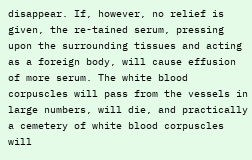disappear. If, however, no relief is given, the re-tained serum, pressing upon the surrounding tissues and acting as a foreign body, will cause effusion of more serum. The white blood corpuscles will pass from the vessels in large numbers, will die, and practically a cemetery of white blood corpuscles will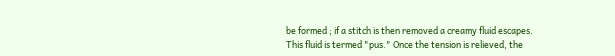be formed ; if a stitch is then removed a creamy fluid escapes. This fluid is termed "pus." Once the tension is relieved, the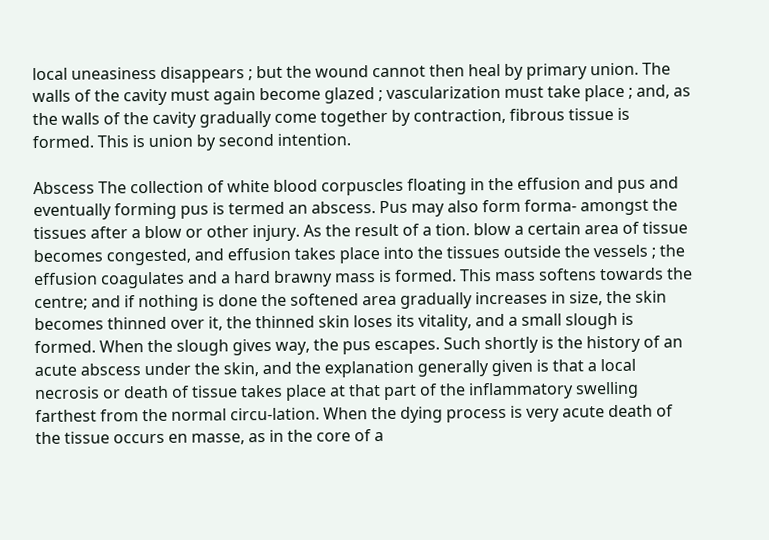local uneasiness disappears ; but the wound cannot then heal by primary union. The walls of the cavity must again become glazed ; vascularization must take place ; and, as the walls of the cavity gradually come together by contraction, fibrous tissue is formed. This is union by second intention.

Abscess The collection of white blood corpuscles floating in the effusion and pus and eventually forming pus is termed an abscess. Pus may also form forma- amongst the tissues after a blow or other injury. As the result of a tion. blow a certain area of tissue becomes congested, and effusion takes place into the tissues outside the vessels ; the effusion coagulates and a hard brawny mass is formed. This mass softens towards the centre; and if nothing is done the softened area gradually increases in size, the skin becomes thinned over it, the thinned skin loses its vitality, and a small slough is formed. When the slough gives way, the pus escapes. Such shortly is the history of an acute abscess under the skin, and the explanation generally given is that a local necrosis or death of tissue takes place at that part of the inflammatory swelling farthest from the normal circu-lation. When the dying process is very acute death of the tissue occurs en masse, as in the core of a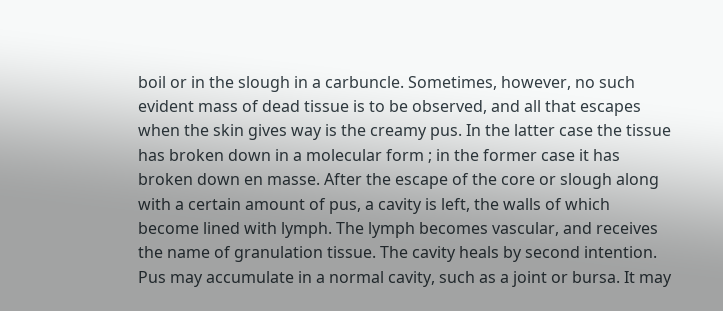boil or in the slough in a carbuncle. Sometimes, however, no such evident mass of dead tissue is to be observed, and all that escapes when the skin gives way is the creamy pus. In the latter case the tissue has broken down in a molecular form ; in the former case it has broken down en masse. After the escape of the core or slough along with a certain amount of pus, a cavity is left, the walls of which become lined with lymph. The lymph becomes vascular, and receives the name of granulation tissue. The cavity heals by second intention. Pus may accumulate in a normal cavity, such as a joint or bursa. It may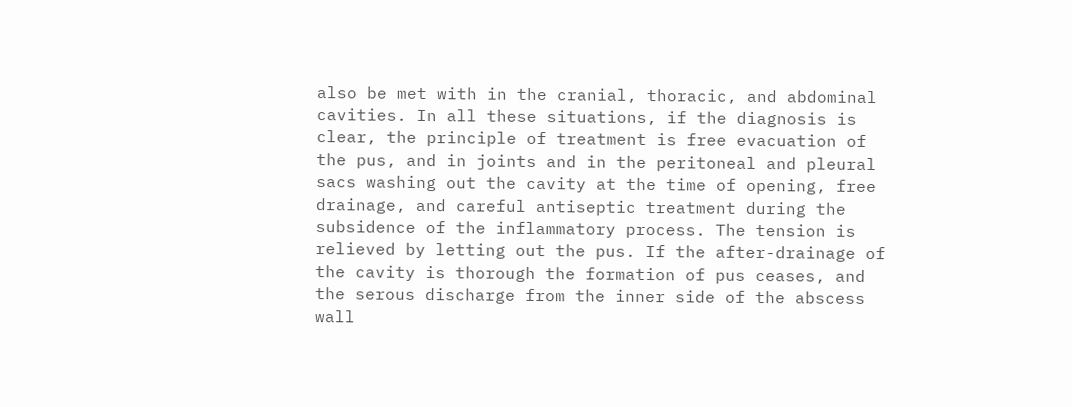also be met with in the cranial, thoracic, and abdominal cavities. In all these situations, if the diagnosis is clear, the principle of treatment is free evacuation of the pus, and in joints and in the peritoneal and pleural sacs washing out the cavity at the time of opening, free drainage, and careful antiseptic treatment during the subsidence of the inflammatory process. The tension is relieved by letting out the pus. If the after-drainage of the cavity is thorough the formation of pus ceases, and the serous discharge from the inner side of the abscess wall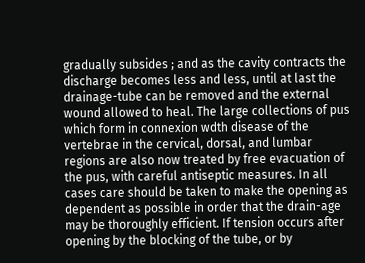gradually subsides ; and as the cavity contracts the discharge becomes less and less, until at last the drainage-tube can be removed and the external wound allowed to heal. The large collections of pus which form in connexion wdth disease of the vertebrae in the cervical, dorsal, and lumbar regions are also now treated by free evacuation of the pus, with careful antiseptic measures. In all cases care should be taken to make the opening as dependent as possible in order that the drain-age may be thoroughly efficient. If tension occurs after opening by the blocking of the tube, or by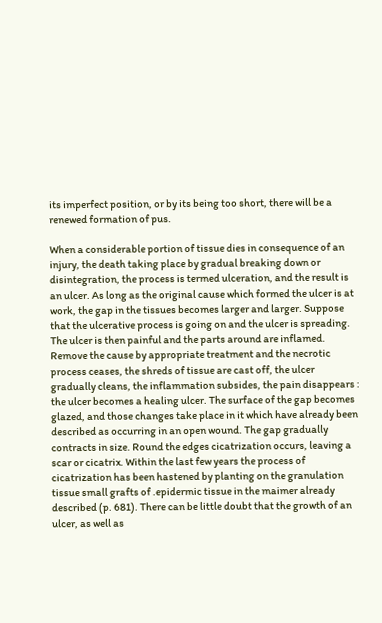its imperfect position, or by its being too short, there will be a renewed formation of pus.

When a considerable portion of tissue dies in consequence of an injury, the death taking place by gradual breaking down or disintegration, the process is termed ulceration, and the result is an ulcer. As long as the original cause which formed the ulcer is at work, the gap in the tissues becomes larger and larger. Suppose that the ulcerative process is going on and the ulcer is spreading. The ulcer is then painful and the parts around are inflamed. Remove the cause by appropriate treatment and the necrotic process ceases, the shreds of tissue are cast off, the ulcer gradually cleans, the inflammation subsides, the pain disappears : the ulcer becomes a healing ulcer. The surface of the gap becomes glazed, and those changes take place in it which have already been described as occurring in an open wound. The gap gradually contracts in size. Round the edges cicatrization occurs, leaving a scar or cicatrix. Within the last few years the process of cicatrization has been hastened by planting on the granulation tissue small grafts of .epidermic tissue in the maimer already described (p. 681). There can be little doubt that the growth of an ulcer, as well as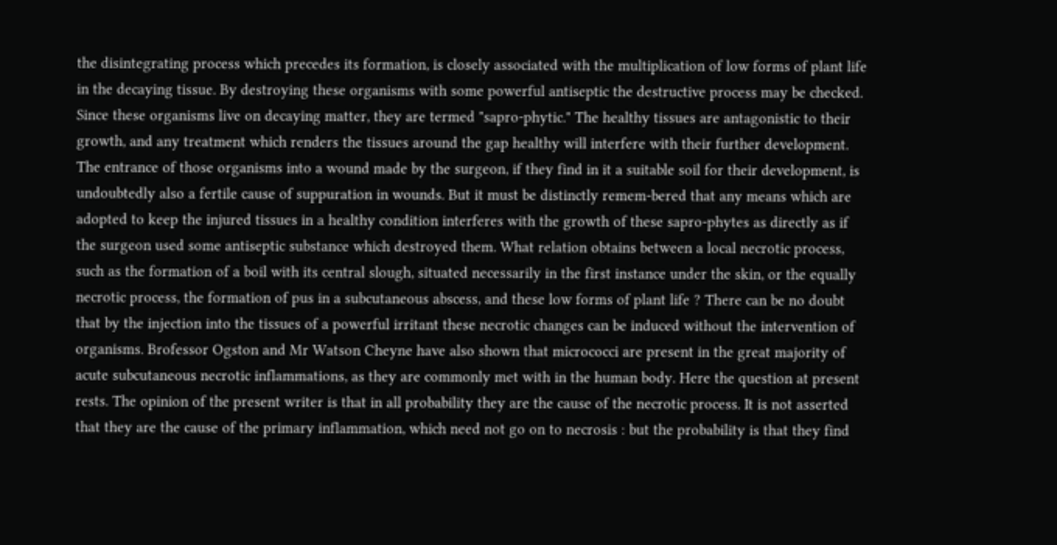the disintegrating process which precedes its formation, is closely associated with the multiplication of low forms of plant life in the decaying tissue. By destroying these organisms with some powerful antiseptic the destructive process may be checked. Since these organisms live on decaying matter, they are termed "sapro-phytic." The healthy tissues are antagonistic to their growth, and any treatment which renders the tissues around the gap healthy will interfere with their further development. The entrance of those organisms into a wound made by the surgeon, if they find in it a suitable soil for their development, is undoubtedly also a fertile cause of suppuration in wounds. But it must be distinctly remem-bered that any means which are adopted to keep the injured tissues in a healthy condition interferes with the growth of these sapro-phytes as directly as if the surgeon used some antiseptic substance which destroyed them. What relation obtains between a local necrotic process, such as the formation of a boil with its central slough, situated necessarily in the first instance under the skin, or the equally necrotic process, the formation of pus in a subcutaneous abscess, and these low forms of plant life ? There can be no doubt that by the injection into the tissues of a powerful irritant these necrotic changes can be induced without the intervention of organisms. Brofessor Ogston and Mr Watson Cheyne have also shown that micrococci are present in the great majority of acute subcutaneous necrotic inflammations, as they are commonly met with in the human body. Here the question at present rests. The opinion of the present writer is that in all probability they are the cause of the necrotic process. It is not asserted that they are the cause of the primary inflammation, which need not go on to necrosis : but the probability is that they find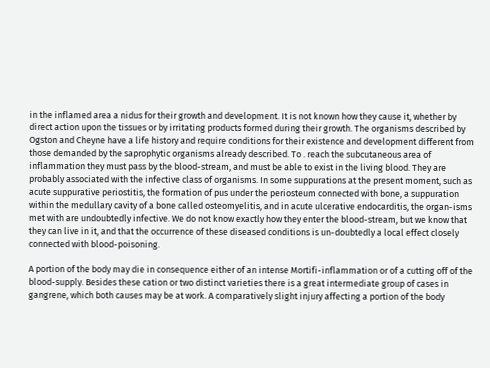in the inflamed area a nidus for their growth and development. It is not known how they cause it, whether by direct action upon the tissues or by irritating products formed during their growth. The organisms described by Ogston and Cheyne have a life history and require conditions for their existence and development different from those demanded by the saprophytic organisms already described. To . reach the subcutaneous area of inflammation they must pass by the blood-stream, and must be able to exist in the living blood. They are probably associated with the infective class of organisms. In some suppurations at the present moment, such as acute suppurative periostitis, the formation of pus under the periosteum connected with bone, a suppuration within the medullary cavity of a bone called osteomyelitis, and in acute ulcerative endocarditis, the organ-isms met with are undoubtedly infective. We do not know exactly how they enter the blood-stream, but we know that they can live in it, and that the occurrence of these diseased conditions is un-doubtedly a local effect closely connected with blood-poisoning.

A portion of the body may die in consequence either of an intense Mortifi-inflammation or of a cutting off of the blood-supply. Besides these cation or two distinct varieties there is a great intermediate group of cases in gangrene, which both causes may be at work. A comparatively slight injury affecting a portion of the body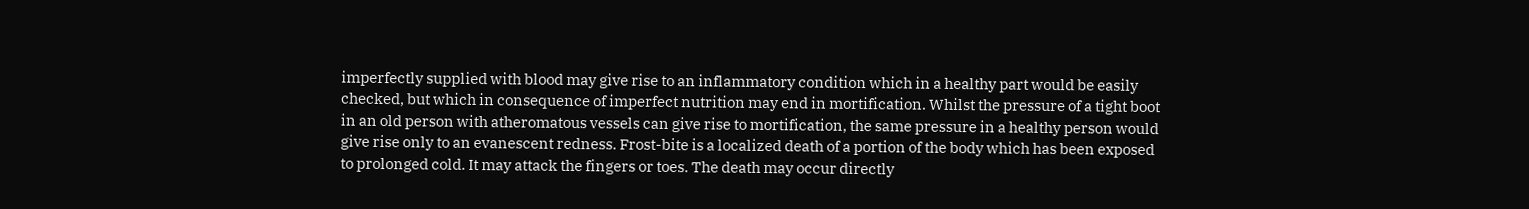imperfectly supplied with blood may give rise to an inflammatory condition which in a healthy part would be easily checked, but which in consequence of imperfect nutrition may end in mortification. Whilst the pressure of a tight boot in an old person with atheromatous vessels can give rise to mortification, the same pressure in a healthy person would give rise only to an evanescent redness. Frost-bite is a localized death of a portion of the body which has been exposed to prolonged cold. It may attack the fingers or toes. The death may occur directly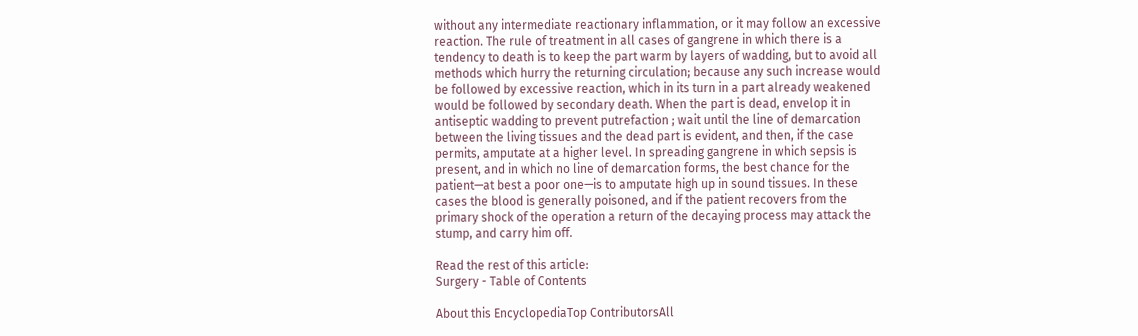without any intermediate reactionary inflammation, or it may follow an excessive reaction. The rule of treatment in all cases of gangrene in which there is a tendency to death is to keep the part warm by layers of wadding, but to avoid all methods which hurry the returning circulation; because any such increase would be followed by excessive reaction, which in its turn in a part already weakened would be followed by secondary death. When the part is dead, envelop it in antiseptic wadding to prevent putrefaction ; wait until the line of demarcation between the living tissues and the dead part is evident, and then, if the case permits, amputate at a higher level. In spreading gangrene in which sepsis is present, and in which no line of demarcation forms, the best chance for the patient—at best a poor one—is to amputate high up in sound tissues. In these cases the blood is generally poisoned, and if the patient recovers from the primary shock of the operation a return of the decaying process may attack the stump, and carry him off.

Read the rest of this article:
Surgery - Table of Contents

About this EncyclopediaTop ContributorsAll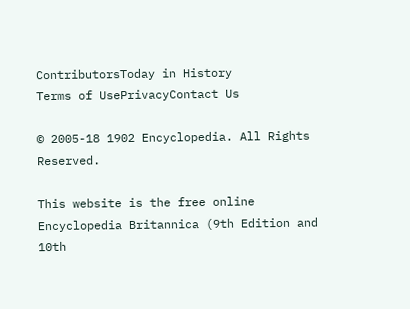ContributorsToday in History
Terms of UsePrivacyContact Us

© 2005-18 1902 Encyclopedia. All Rights Reserved.

This website is the free online Encyclopedia Britannica (9th Edition and 10th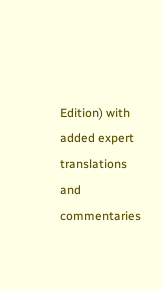Edition) with added expert translations and commentaries